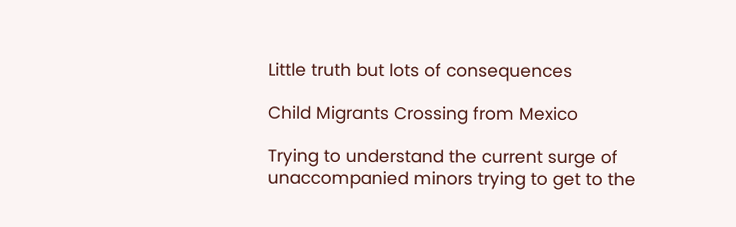Little truth but lots of consequences

Child Migrants Crossing from Mexico

Trying to understand the current surge of unaccompanied minors trying to get to the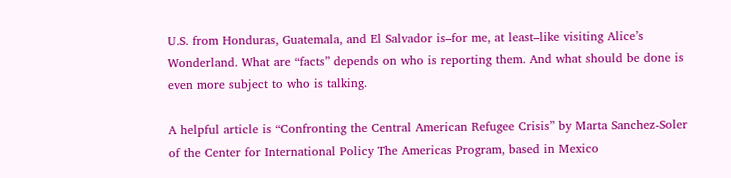U.S. from Honduras, Guatemala, and El Salvador is–for me, at least–like visiting Alice’s Wonderland. What are “facts” depends on who is reporting them. And what should be done is even more subject to who is talking.

A helpful article is “Confronting the Central American Refugee Crisis” by Marta Sanchez-Soler of the Center for International Policy The Americas Program, based in Mexico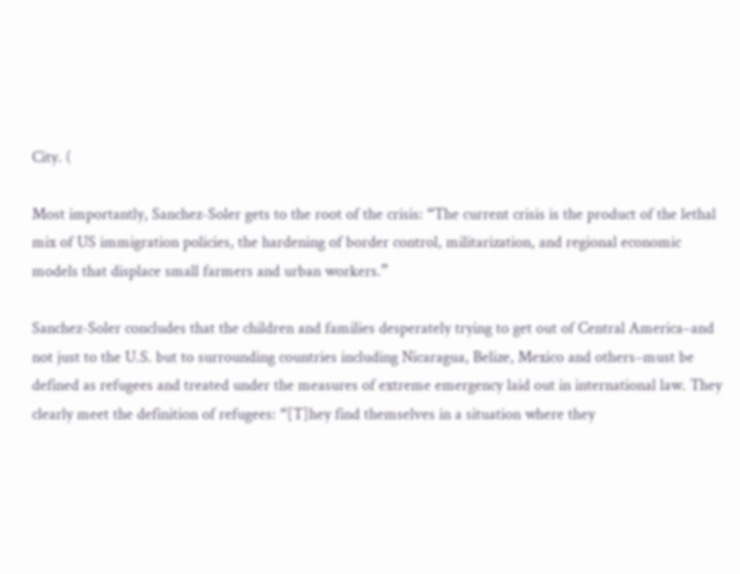City. (

Most importantly, Sanchez-Soler gets to the root of the crisis: “The current crisis is the product of the lethal mix of US immigration policies, the hardening of border control, militarization, and regional economic models that displace small farmers and urban workers.”

Sanchez-Soler concludes that the children and families desperately trying to get out of Central America–and not just to the U.S. but to surrounding countries including Nicaragua, Belize, Mexico and others–must be defined as refugees and treated under the measures of extreme emergency laid out in international law. They clearly meet the definition of refugees: “[T]hey find themselves in a situation where they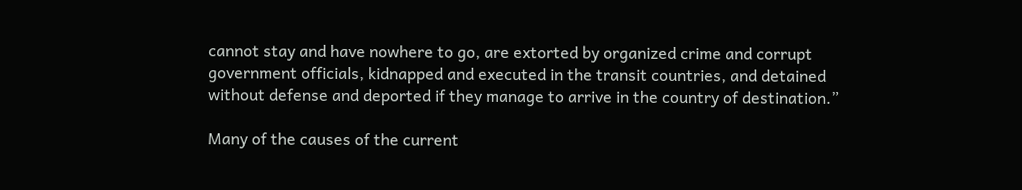cannot stay and have nowhere to go, are extorted by organized crime and corrupt government officials, kidnapped and executed in the transit countries, and detained without defense and deported if they manage to arrive in the country of destination.”

Many of the causes of the current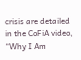crisis are detailed in the CoFiA video, “Why I Am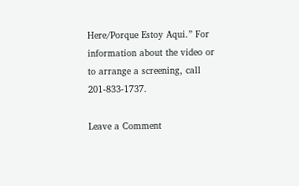Here/Porque Estoy Aqui.” For information about the video or to arrange a screening, call 201-833-1737.

Leave a Comment